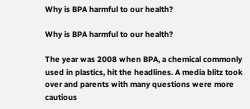Why is BPA harmful to our health?

Why is BPA harmful to our health?

The year was 2008 when BPA, a chemical commonly used in plastics, hit the headlines. A media blitz took over and parents with many questions were more cautious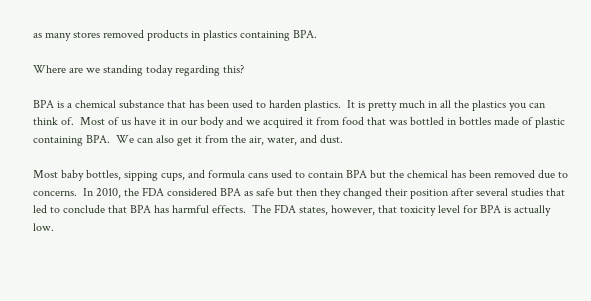as many stores removed products in plastics containing BPA.

Where are we standing today regarding this?

BPA is a chemical substance that has been used to harden plastics.  It is pretty much in all the plastics you can think of.  Most of us have it in our body and we acquired it from food that was bottled in bottles made of plastic containing BPA.  We can also get it from the air, water, and dust.

Most baby bottles, sipping cups, and formula cans used to contain BPA but the chemical has been removed due to concerns.  In 2010, the FDA considered BPA as safe but then they changed their position after several studies that led to conclude that BPA has harmful effects.  The FDA states, however, that toxicity level for BPA is actually low.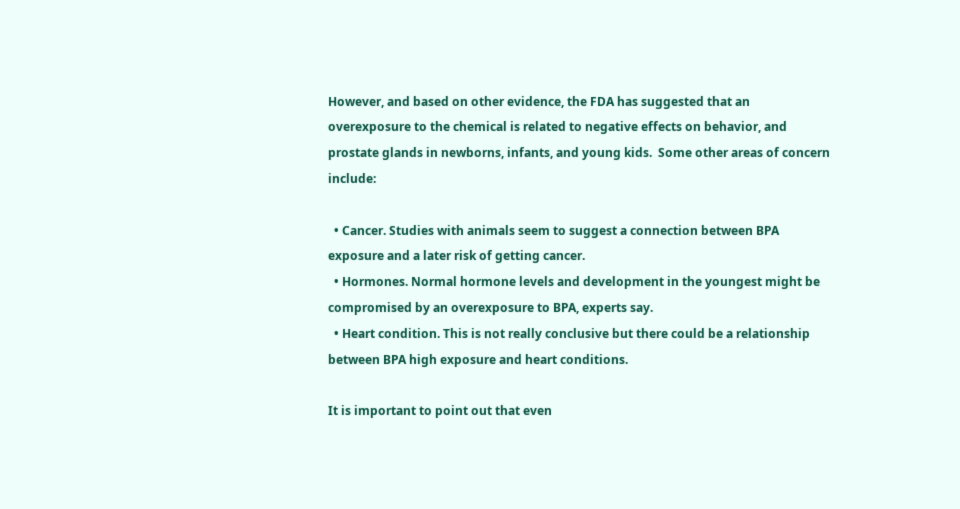However, and based on other evidence, the FDA has suggested that an overexposure to the chemical is related to negative effects on behavior, and prostate glands in newborns, infants, and young kids.  Some other areas of concern include:

  • Cancer. Studies with animals seem to suggest a connection between BPA exposure and a later risk of getting cancer.
  • Hormones. Normal hormone levels and development in the youngest might be compromised by an overexposure to BPA, experts say.
  • Heart condition. This is not really conclusive but there could be a relationship between BPA high exposure and heart conditions.

It is important to point out that even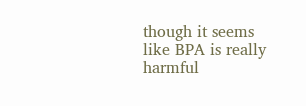though it seems like BPA is really harmful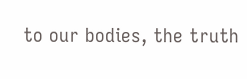to our bodies, the truth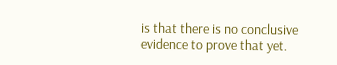is that there is no conclusive evidence to prove that yet.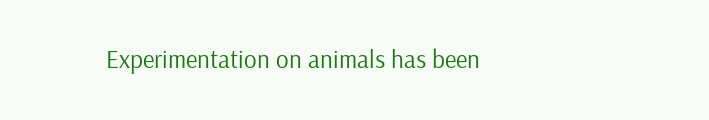Experimentation on animals has been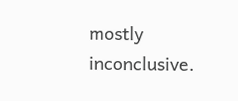mostly inconclusive.